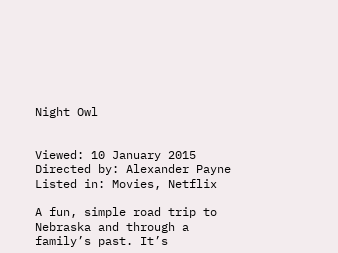Night Owl


Viewed: 10 January 2015
Directed by: Alexander Payne
Listed in: Movies, Netflix

A fun, simple road trip to Nebraska and through a family’s past. It’s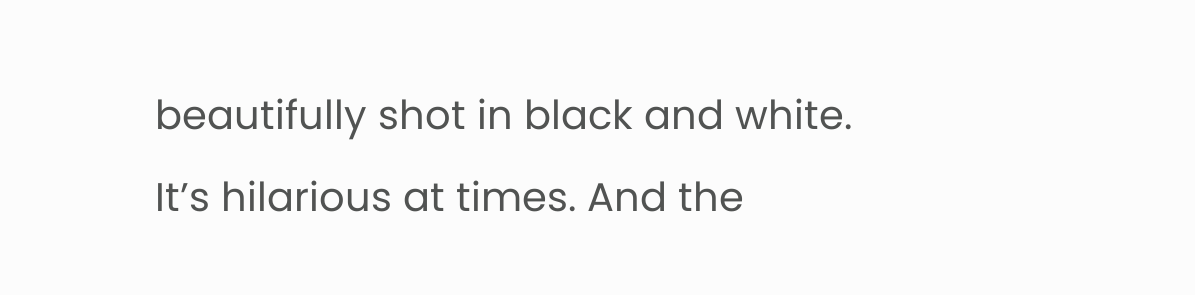beautifully shot in black and white. It’s hilarious at times. And the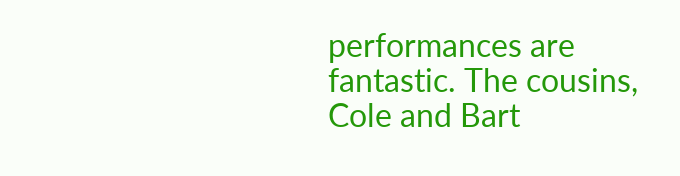performances are fantastic. The cousins, Cole and Bart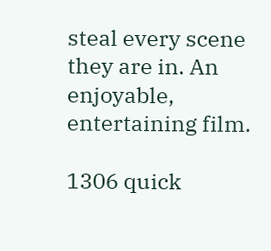steal every scene they are in. An enjoyable, entertaining film.

1306 quick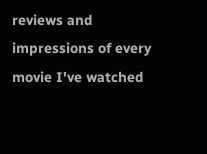reviews and impressions of every movie I've watched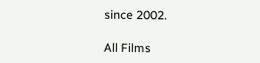since 2002.

All Films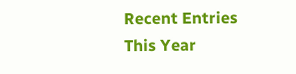Recent Entries
This Year